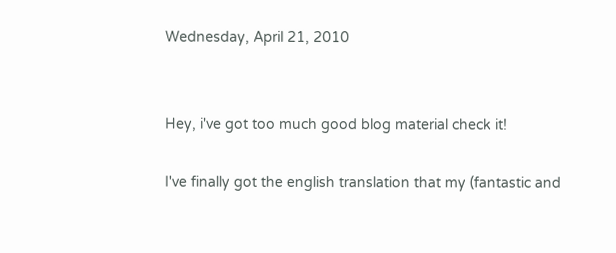Wednesday, April 21, 2010


Hey, i've got too much good blog material check it!

I've finally got the english translation that my (fantastic and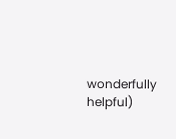wonderfully helpful)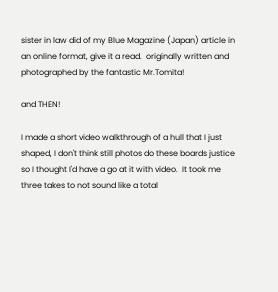sister in law did of my Blue Magazine (Japan) article in an online format, give it a read.  originally written and photographed by the fantastic Mr.Tomita!

and THEN!

I made a short video walkthrough of a hull that I just shaped, I don't think still photos do these boards justice so I thought I'd have a go at it with video.  It took me three takes to not sound like a total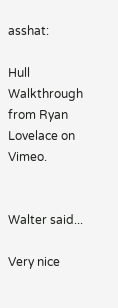asshat:

Hull Walkthrough from Ryan Lovelace on Vimeo.


Walter said...

Very nice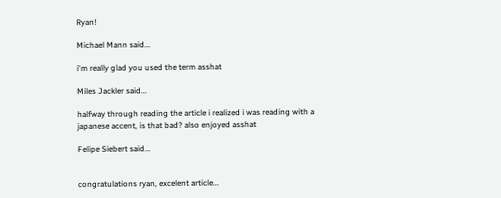Ryan!

Michael Mann said...

i'm really glad you used the term asshat

Miles Jackler said...

halfway through reading the article i realized i was reading with a japanese accent, is that bad? also enjoyed asshat

Felipe Siebert said...


congratulations ryan, excelent article...